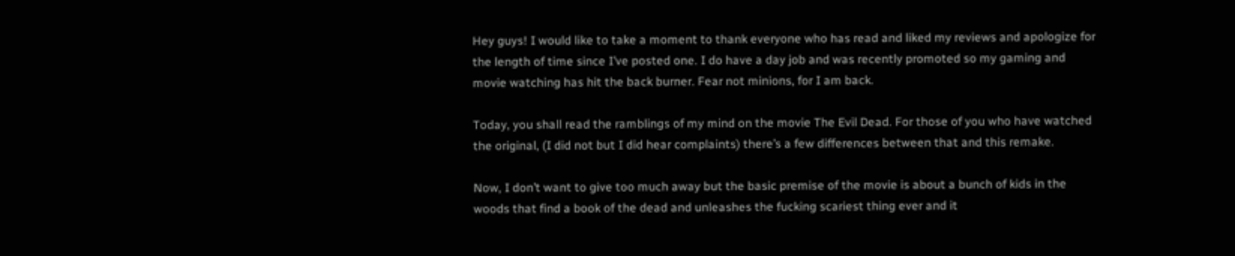Hey guys! I would like to take a moment to thank everyone who has read and liked my reviews and apologize for the length of time since I’ve posted one. I do have a day job and was recently promoted so my gaming and movie watching has hit the back burner. Fear not minions, for I am back.

Today, you shall read the ramblings of my mind on the movie The Evil Dead. For those of you who have watched the original, (I did not but I did hear complaints) there’s a few differences between that and this remake.

Now, I don’t want to give too much away but the basic premise of the movie is about a bunch of kids in the woods that find a book of the dead and unleashes the fucking scariest thing ever and it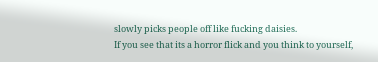slowly picks people off like fucking daisies.
If you see that its a horror flick and you think to yourself,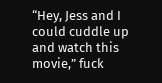“Hey, Jess and I could cuddle up and watch this movie,” fuck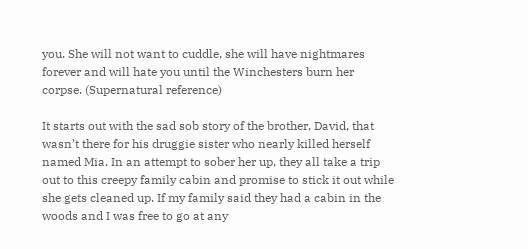you. She will not want to cuddle, she will have nightmares forever and will hate you until the Winchesters burn her corpse. (Supernatural reference)

It starts out with the sad sob story of the brother, David, that wasn’t there for his druggie sister who nearly killed herself named Mia. In an attempt to sober her up, they all take a trip out to this creepy family cabin and promise to stick it out while she gets cleaned up. If my family said they had a cabin in the woods and I was free to go at any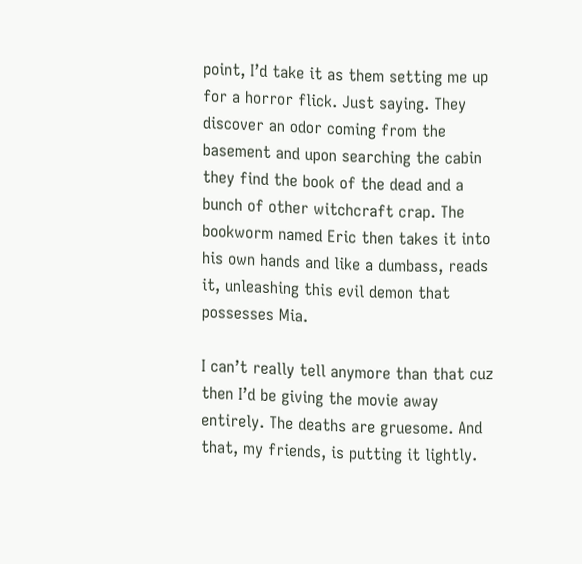point, I’d take it as them setting me up for a horror flick. Just saying. They discover an odor coming from the basement and upon searching the cabin they find the book of the dead and a bunch of other witchcraft crap. The bookworm named Eric then takes it into his own hands and like a dumbass, reads it, unleashing this evil demon that possesses Mia.

I can’t really tell anymore than that cuz then I’d be giving the movie away entirely. The deaths are gruesome. And that, my friends, is putting it lightly.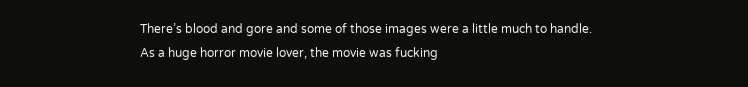There’s blood and gore and some of those images were a little much to handle. As a huge horror movie lover, the movie was fucking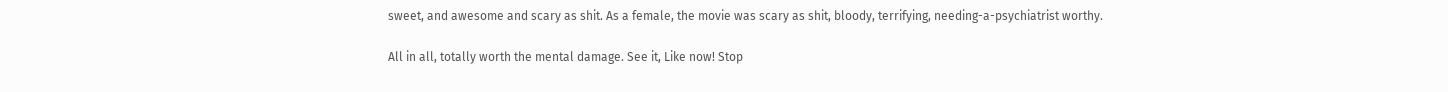sweet, and awesome and scary as shit. As a female, the movie was scary as shit, bloody, terrifying, needing-a-psychiatrist worthy.

All in all, totally worth the mental damage. See it, Like now! Stop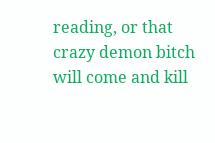reading, or that crazy demon bitch will come and kill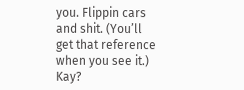you. Flippin cars and shit. (You’ll get that reference when you see it.) Kay?